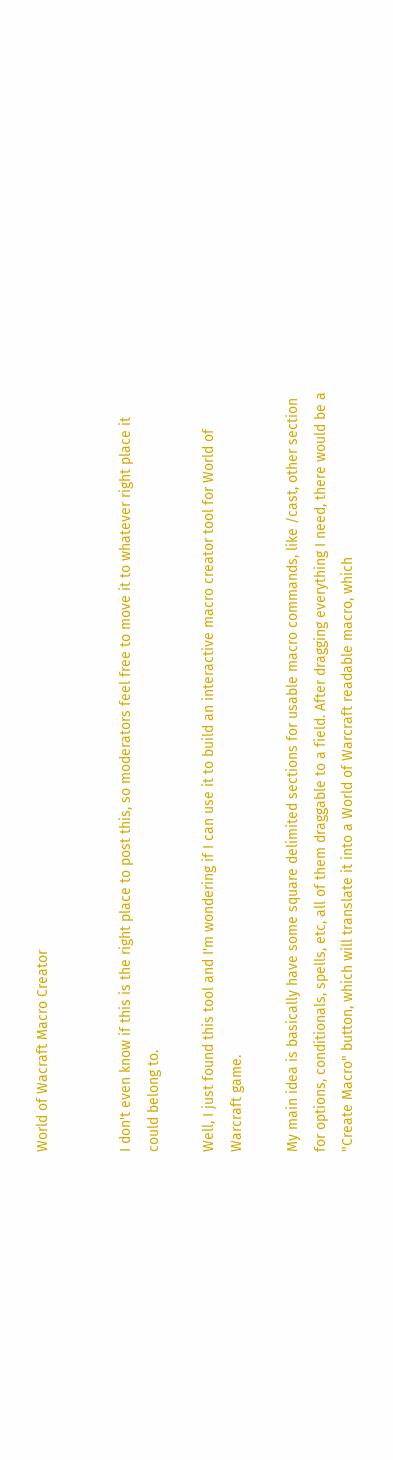World of Wacraft Macro Creator


I don't even know if this is the right place to post this, so moderators feel free to move it to whatever right place it could belong to.

Well, I just found this tool and I'm wondering if I can use it to build an interactive macro creator tool for World of Warcraft game.

My main idea is basically have some square delimited sections for usable macro commands, like /cast, other section for options, conditionals, spells, etc, all of them draggable to a field. After dragging everything I need, there would be a "Create Macro" button, which will translate it into a World of Warcraft readable macro, which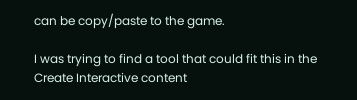can be copy/paste to the game.

I was trying to find a tool that could fit this in the Create Interactive content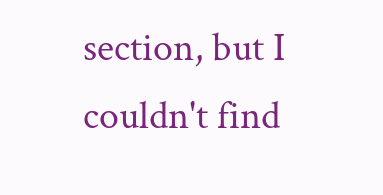section, but I couldn't find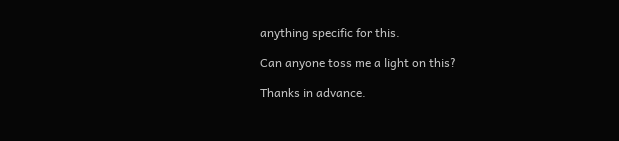anything specific for this.

Can anyone toss me a light on this?

Thanks in advance.